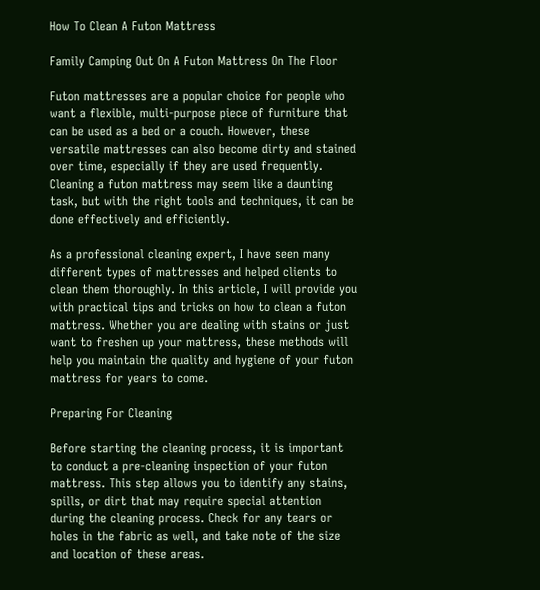How To Clean A Futon Mattress

Family Camping Out On A Futon Mattress On The Floor

Futon mattresses are a popular choice for people who want a flexible, multi-purpose piece of furniture that can be used as a bed or a couch. However, these versatile mattresses can also become dirty and stained over time, especially if they are used frequently. Cleaning a futon mattress may seem like a daunting task, but with the right tools and techniques, it can be done effectively and efficiently.

As a professional cleaning expert, I have seen many different types of mattresses and helped clients to clean them thoroughly. In this article, I will provide you with practical tips and tricks on how to clean a futon mattress. Whether you are dealing with stains or just want to freshen up your mattress, these methods will help you maintain the quality and hygiene of your futon mattress for years to come.

Preparing For Cleaning

Before starting the cleaning process, it is important to conduct a pre-cleaning inspection of your futon mattress. This step allows you to identify any stains, spills, or dirt that may require special attention during the cleaning process. Check for any tears or holes in the fabric as well, and take note of the size and location of these areas.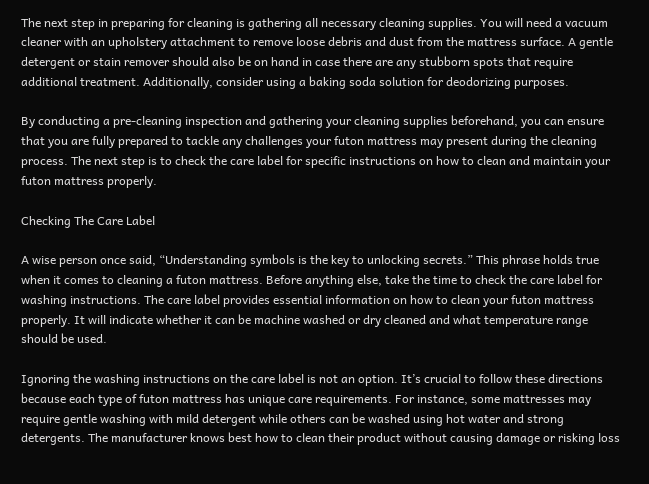The next step in preparing for cleaning is gathering all necessary cleaning supplies. You will need a vacuum cleaner with an upholstery attachment to remove loose debris and dust from the mattress surface. A gentle detergent or stain remover should also be on hand in case there are any stubborn spots that require additional treatment. Additionally, consider using a baking soda solution for deodorizing purposes.

By conducting a pre-cleaning inspection and gathering your cleaning supplies beforehand, you can ensure that you are fully prepared to tackle any challenges your futon mattress may present during the cleaning process. The next step is to check the care label for specific instructions on how to clean and maintain your futon mattress properly.

Checking The Care Label

A wise person once said, “Understanding symbols is the key to unlocking secrets.” This phrase holds true when it comes to cleaning a futon mattress. Before anything else, take the time to check the care label for washing instructions. The care label provides essential information on how to clean your futon mattress properly. It will indicate whether it can be machine washed or dry cleaned and what temperature range should be used.

Ignoring the washing instructions on the care label is not an option. It’s crucial to follow these directions because each type of futon mattress has unique care requirements. For instance, some mattresses may require gentle washing with mild detergent while others can be washed using hot water and strong detergents. The manufacturer knows best how to clean their product without causing damage or risking loss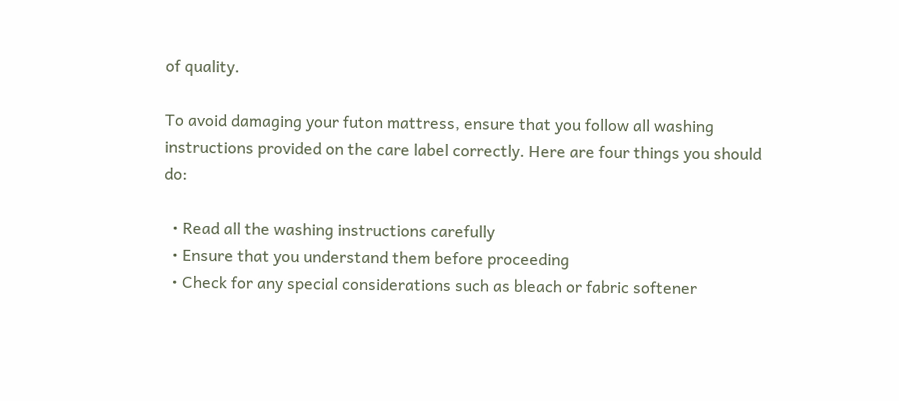of quality.

To avoid damaging your futon mattress, ensure that you follow all washing instructions provided on the care label correctly. Here are four things you should do:

  • Read all the washing instructions carefully
  • Ensure that you understand them before proceeding
  • Check for any special considerations such as bleach or fabric softener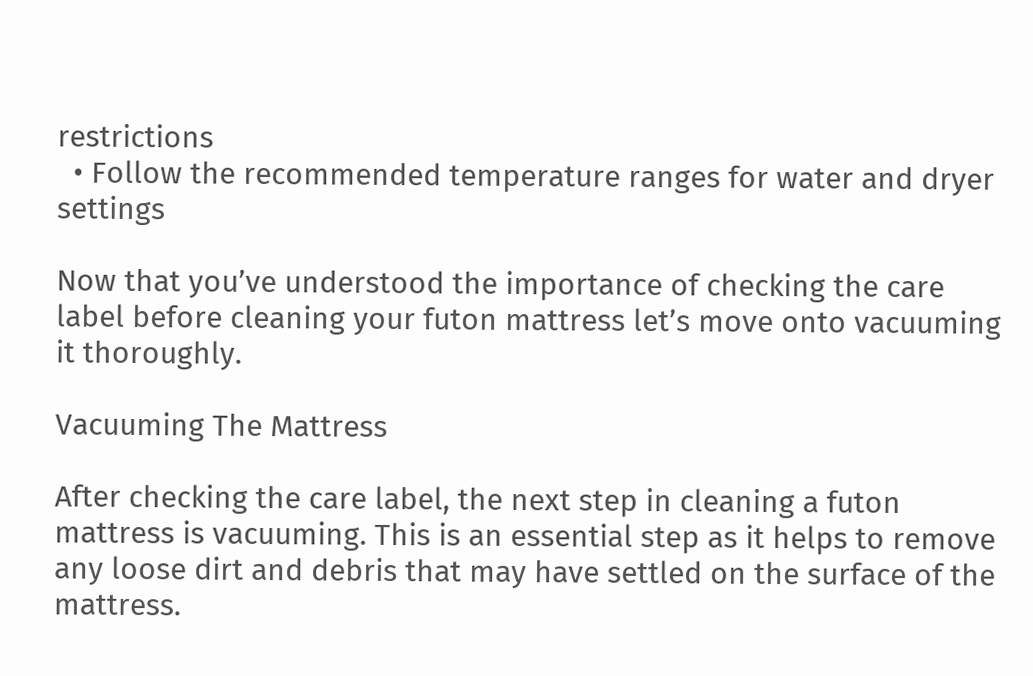restrictions
  • Follow the recommended temperature ranges for water and dryer settings

Now that you’ve understood the importance of checking the care label before cleaning your futon mattress let’s move onto vacuuming it thoroughly.

Vacuuming The Mattress

After checking the care label, the next step in cleaning a futon mattress is vacuuming. This is an essential step as it helps to remove any loose dirt and debris that may have settled on the surface of the mattress.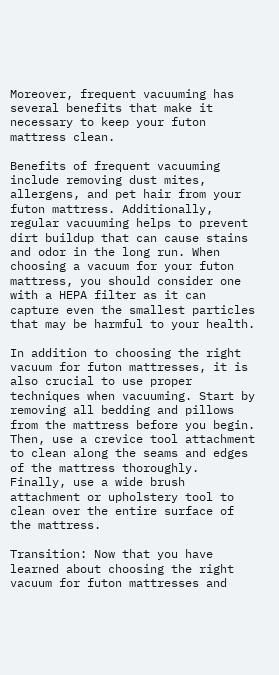Moreover, frequent vacuuming has several benefits that make it necessary to keep your futon mattress clean.

Benefits of frequent vacuuming include removing dust mites, allergens, and pet hair from your futon mattress. Additionally, regular vacuuming helps to prevent dirt buildup that can cause stains and odor in the long run. When choosing a vacuum for your futon mattress, you should consider one with a HEPA filter as it can capture even the smallest particles that may be harmful to your health.

In addition to choosing the right vacuum for futon mattresses, it is also crucial to use proper techniques when vacuuming. Start by removing all bedding and pillows from the mattress before you begin. Then, use a crevice tool attachment to clean along the seams and edges of the mattress thoroughly. Finally, use a wide brush attachment or upholstery tool to clean over the entire surface of the mattress.

Transition: Now that you have learned about choosing the right vacuum for futon mattresses and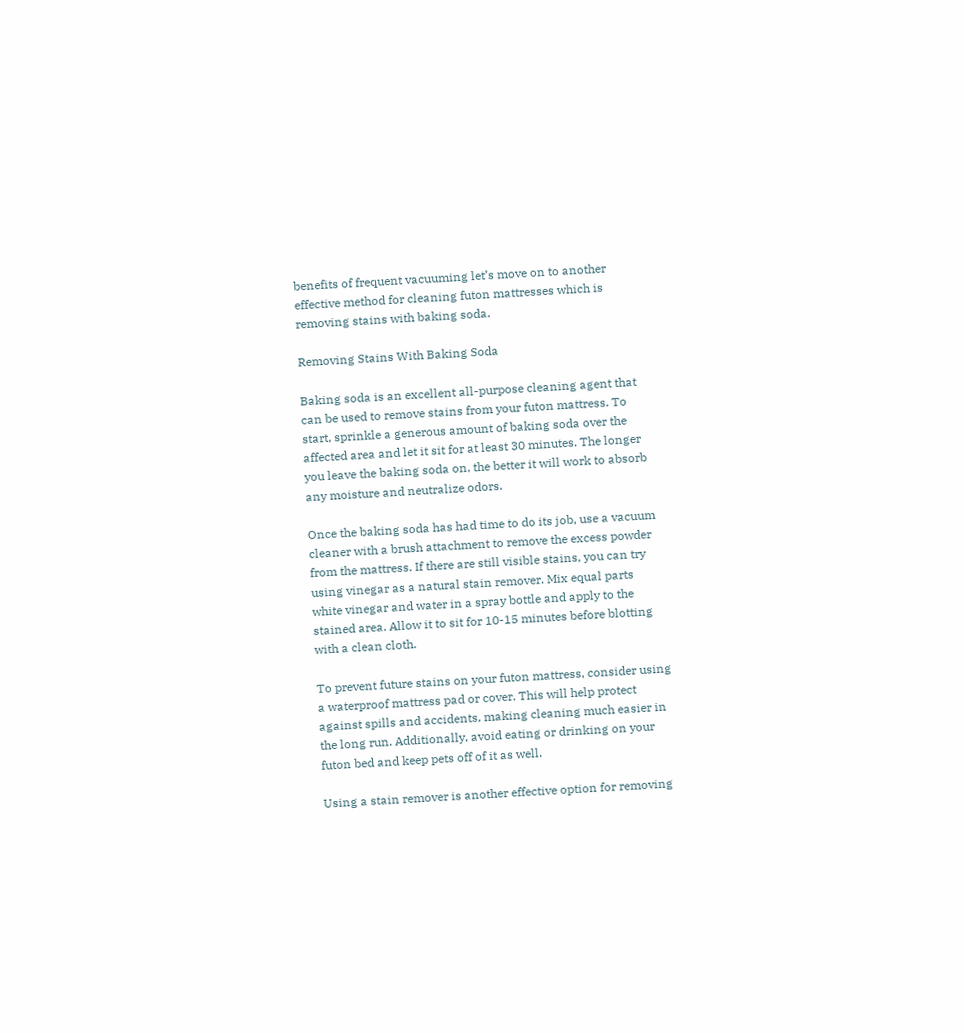benefits of frequent vacuuming let’s move on to another effective method for cleaning futon mattresses which is removing stains with baking soda.

Removing Stains With Baking Soda

Baking soda is an excellent all-purpose cleaning agent that can be used to remove stains from your futon mattress. To start, sprinkle a generous amount of baking soda over the affected area and let it sit for at least 30 minutes. The longer you leave the baking soda on, the better it will work to absorb any moisture and neutralize odors.

Once the baking soda has had time to do its job, use a vacuum cleaner with a brush attachment to remove the excess powder from the mattress. If there are still visible stains, you can try using vinegar as a natural stain remover. Mix equal parts white vinegar and water in a spray bottle and apply to the stained area. Allow it to sit for 10-15 minutes before blotting with a clean cloth.

To prevent future stains on your futon mattress, consider using a waterproof mattress pad or cover. This will help protect against spills and accidents, making cleaning much easier in the long run. Additionally, avoid eating or drinking on your futon bed and keep pets off of it as well.

Using a stain remover is another effective option for removing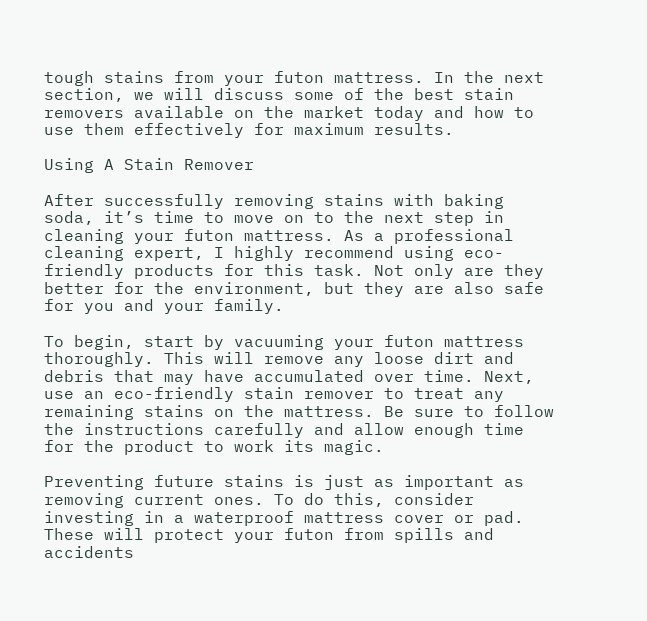tough stains from your futon mattress. In the next section, we will discuss some of the best stain removers available on the market today and how to use them effectively for maximum results.

Using A Stain Remover

After successfully removing stains with baking soda, it’s time to move on to the next step in cleaning your futon mattress. As a professional cleaning expert, I highly recommend using eco-friendly products for this task. Not only are they better for the environment, but they are also safe for you and your family.

To begin, start by vacuuming your futon mattress thoroughly. This will remove any loose dirt and debris that may have accumulated over time. Next, use an eco-friendly stain remover to treat any remaining stains on the mattress. Be sure to follow the instructions carefully and allow enough time for the product to work its magic.

Preventing future stains is just as important as removing current ones. To do this, consider investing in a waterproof mattress cover or pad. These will protect your futon from spills and accidents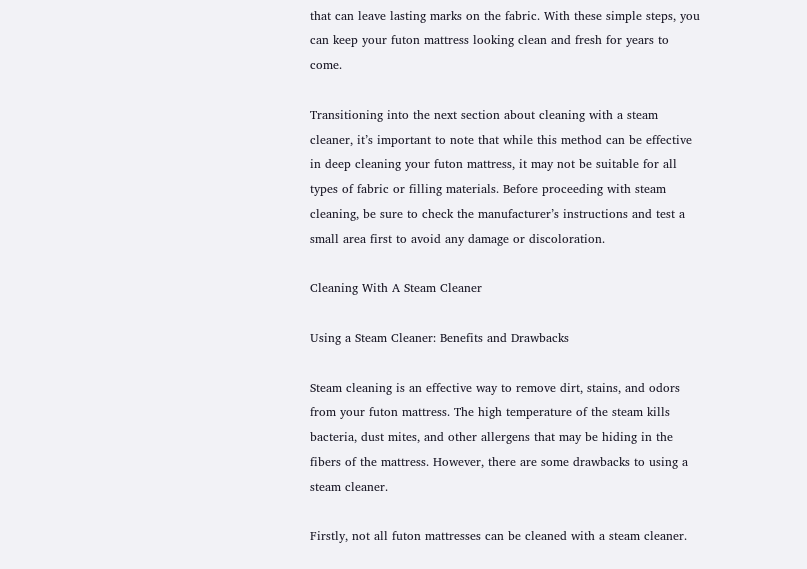that can leave lasting marks on the fabric. With these simple steps, you can keep your futon mattress looking clean and fresh for years to come.

Transitioning into the next section about cleaning with a steam cleaner, it’s important to note that while this method can be effective in deep cleaning your futon mattress, it may not be suitable for all types of fabric or filling materials. Before proceeding with steam cleaning, be sure to check the manufacturer’s instructions and test a small area first to avoid any damage or discoloration.

Cleaning With A Steam Cleaner

Using a Steam Cleaner: Benefits and Drawbacks

Steam cleaning is an effective way to remove dirt, stains, and odors from your futon mattress. The high temperature of the steam kills bacteria, dust mites, and other allergens that may be hiding in the fibers of the mattress. However, there are some drawbacks to using a steam cleaner.

Firstly, not all futon mattresses can be cleaned with a steam cleaner.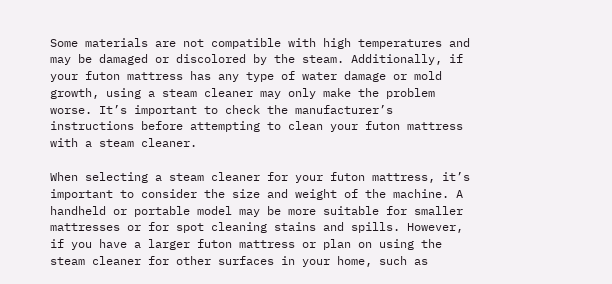Some materials are not compatible with high temperatures and may be damaged or discolored by the steam. Additionally, if your futon mattress has any type of water damage or mold growth, using a steam cleaner may only make the problem worse. It’s important to check the manufacturer’s instructions before attempting to clean your futon mattress with a steam cleaner.

When selecting a steam cleaner for your futon mattress, it’s important to consider the size and weight of the machine. A handheld or portable model may be more suitable for smaller mattresses or for spot cleaning stains and spills. However, if you have a larger futon mattress or plan on using the steam cleaner for other surfaces in your home, such as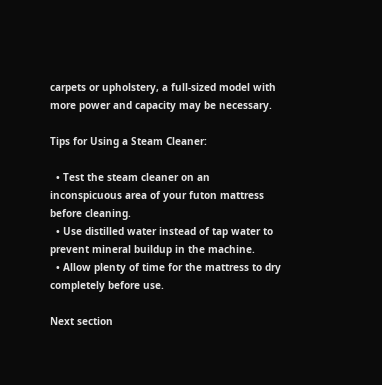carpets or upholstery, a full-sized model with more power and capacity may be necessary.

Tips for Using a Steam Cleaner:

  • Test the steam cleaner on an inconspicuous area of your futon mattress before cleaning.
  • Use distilled water instead of tap water to prevent mineral buildup in the machine.
  • Allow plenty of time for the mattress to dry completely before use.

Next section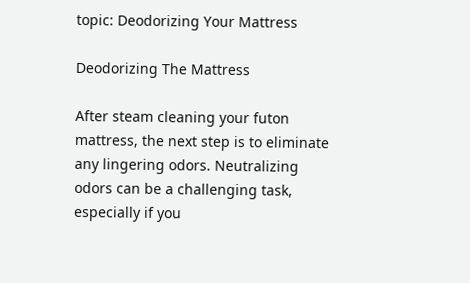topic: Deodorizing Your Mattress

Deodorizing The Mattress

After steam cleaning your futon mattress, the next step is to eliminate any lingering odors. Neutralizing odors can be a challenging task, especially if you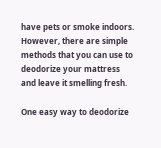have pets or smoke indoors. However, there are simple methods that you can use to deodorize your mattress and leave it smelling fresh.

One easy way to deodorize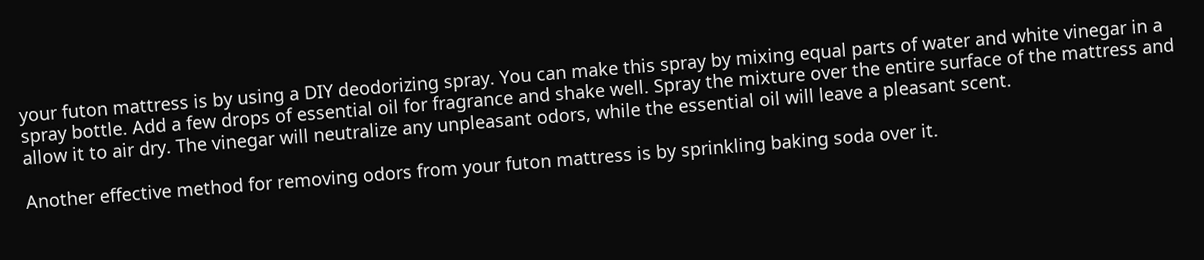your futon mattress is by using a DIY deodorizing spray. You can make this spray by mixing equal parts of water and white vinegar in a spray bottle. Add a few drops of essential oil for fragrance and shake well. Spray the mixture over the entire surface of the mattress and allow it to air dry. The vinegar will neutralize any unpleasant odors, while the essential oil will leave a pleasant scent.

Another effective method for removing odors from your futon mattress is by sprinkling baking soda over it.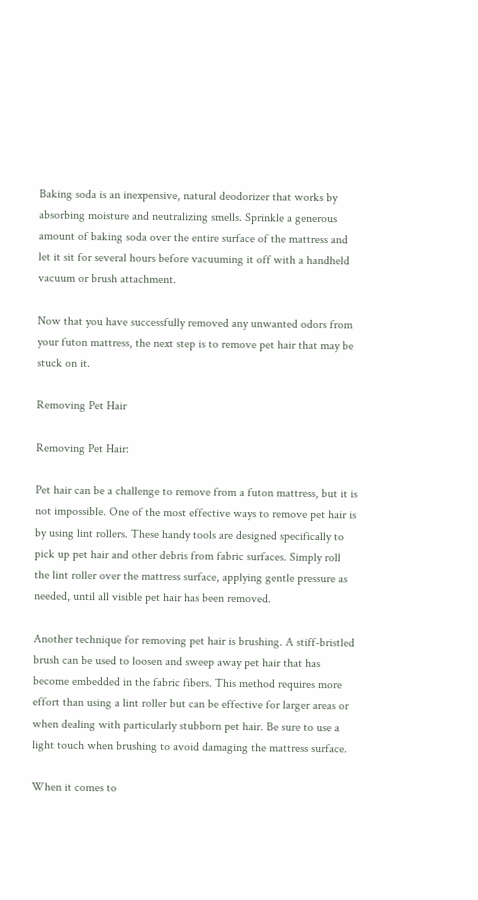Baking soda is an inexpensive, natural deodorizer that works by absorbing moisture and neutralizing smells. Sprinkle a generous amount of baking soda over the entire surface of the mattress and let it sit for several hours before vacuuming it off with a handheld vacuum or brush attachment.

Now that you have successfully removed any unwanted odors from your futon mattress, the next step is to remove pet hair that may be stuck on it.

Removing Pet Hair

Removing Pet Hair:

Pet hair can be a challenge to remove from a futon mattress, but it is not impossible. One of the most effective ways to remove pet hair is by using lint rollers. These handy tools are designed specifically to pick up pet hair and other debris from fabric surfaces. Simply roll the lint roller over the mattress surface, applying gentle pressure as needed, until all visible pet hair has been removed.

Another technique for removing pet hair is brushing. A stiff-bristled brush can be used to loosen and sweep away pet hair that has become embedded in the fabric fibers. This method requires more effort than using a lint roller but can be effective for larger areas or when dealing with particularly stubborn pet hair. Be sure to use a light touch when brushing to avoid damaging the mattress surface.

When it comes to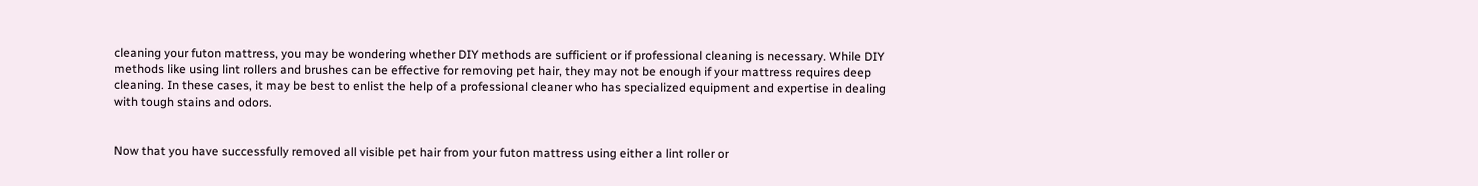cleaning your futon mattress, you may be wondering whether DIY methods are sufficient or if professional cleaning is necessary. While DIY methods like using lint rollers and brushes can be effective for removing pet hair, they may not be enough if your mattress requires deep cleaning. In these cases, it may be best to enlist the help of a professional cleaner who has specialized equipment and expertise in dealing with tough stains and odors.


Now that you have successfully removed all visible pet hair from your futon mattress using either a lint roller or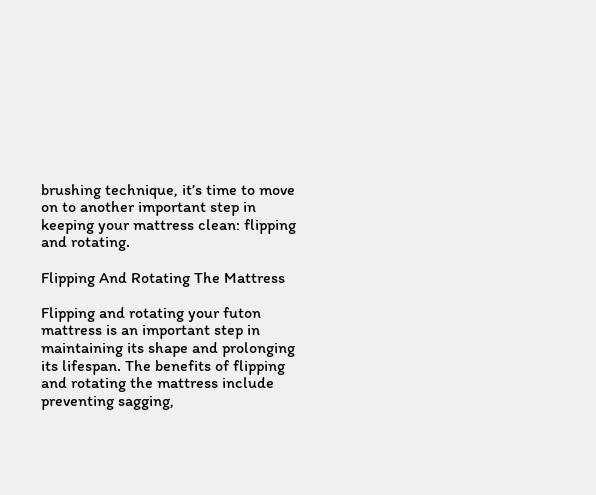brushing technique, it’s time to move on to another important step in keeping your mattress clean: flipping and rotating.

Flipping And Rotating The Mattress

Flipping and rotating your futon mattress is an important step in maintaining its shape and prolonging its lifespan. The benefits of flipping and rotating the mattress include preventing sagging,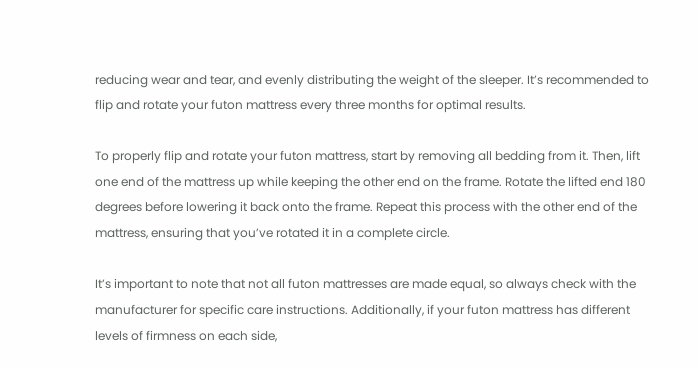reducing wear and tear, and evenly distributing the weight of the sleeper. It’s recommended to flip and rotate your futon mattress every three months for optimal results.

To properly flip and rotate your futon mattress, start by removing all bedding from it. Then, lift one end of the mattress up while keeping the other end on the frame. Rotate the lifted end 180 degrees before lowering it back onto the frame. Repeat this process with the other end of the mattress, ensuring that you’ve rotated it in a complete circle.

It’s important to note that not all futon mattresses are made equal, so always check with the manufacturer for specific care instructions. Additionally, if your futon mattress has different levels of firmness on each side,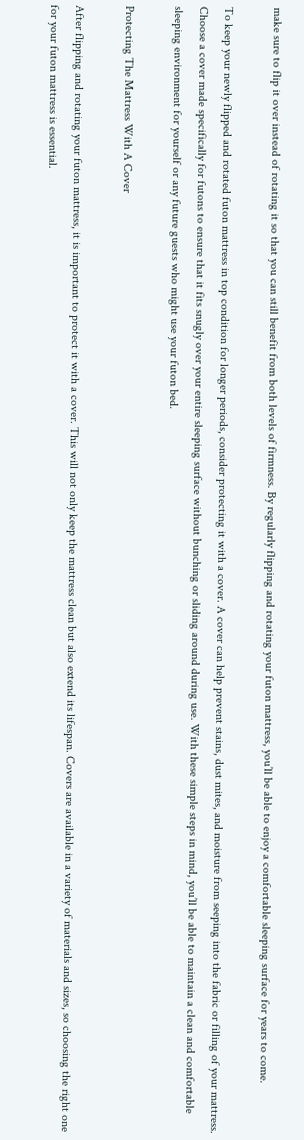make sure to flip it over instead of rotating it so that you can still benefit from both levels of firmness. By regularly flipping and rotating your futon mattress, you’ll be able to enjoy a comfortable sleeping surface for years to come.

To keep your newly flipped and rotated futon mattress in top condition for longer periods, consider protecting it with a cover. A cover can help prevent stains, dust mites, and moisture from seeping into the fabric or filling of your mattress. Choose a cover made specifically for futons to ensure that it fits snugly over your entire sleeping surface without bunching or sliding around during use. With these simple steps in mind, you’ll be able to maintain a clean and comfortable sleeping environment for yourself or any future guests who might use your futon bed.

Protecting The Mattress With A Cover

After flipping and rotating your futon mattress, it is important to protect it with a cover. This will not only keep the mattress clean but also extend its lifespan. Covers are available in a variety of materials and sizes, so choosing the right one for your futon mattress is essential.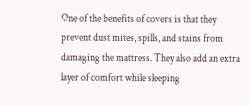One of the benefits of covers is that they prevent dust mites, spills, and stains from damaging the mattress. They also add an extra layer of comfort while sleeping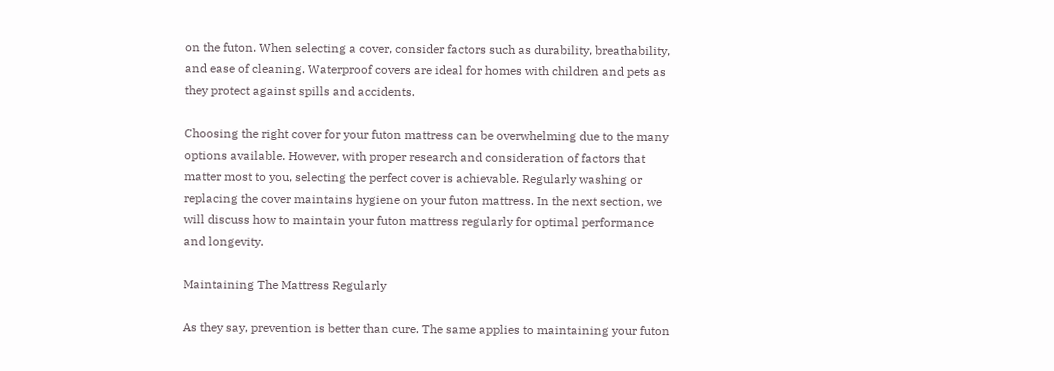on the futon. When selecting a cover, consider factors such as durability, breathability, and ease of cleaning. Waterproof covers are ideal for homes with children and pets as they protect against spills and accidents.

Choosing the right cover for your futon mattress can be overwhelming due to the many options available. However, with proper research and consideration of factors that matter most to you, selecting the perfect cover is achievable. Regularly washing or replacing the cover maintains hygiene on your futon mattress. In the next section, we will discuss how to maintain your futon mattress regularly for optimal performance and longevity.

Maintaining The Mattress Regularly

As they say, prevention is better than cure. The same applies to maintaining your futon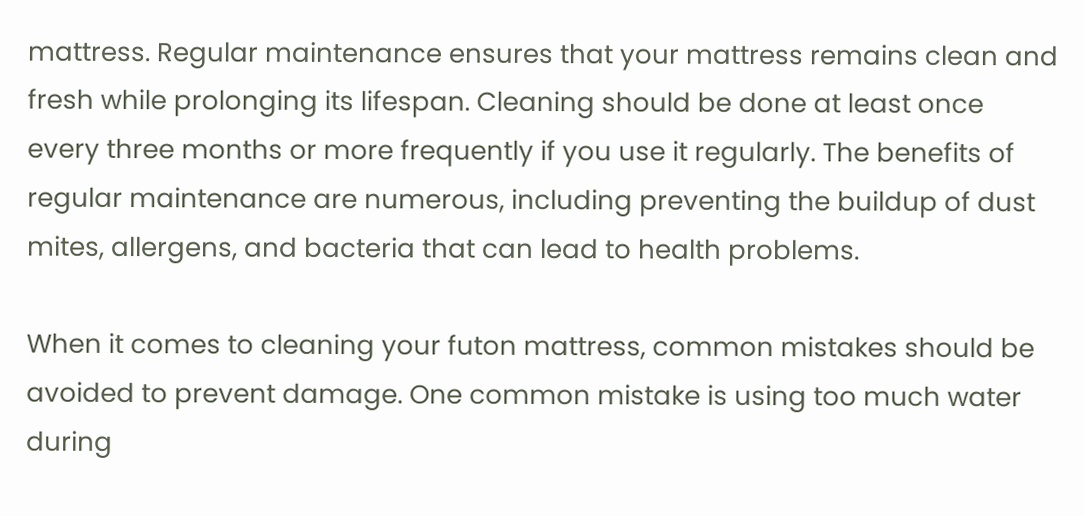mattress. Regular maintenance ensures that your mattress remains clean and fresh while prolonging its lifespan. Cleaning should be done at least once every three months or more frequently if you use it regularly. The benefits of regular maintenance are numerous, including preventing the buildup of dust mites, allergens, and bacteria that can lead to health problems.

When it comes to cleaning your futon mattress, common mistakes should be avoided to prevent damage. One common mistake is using too much water during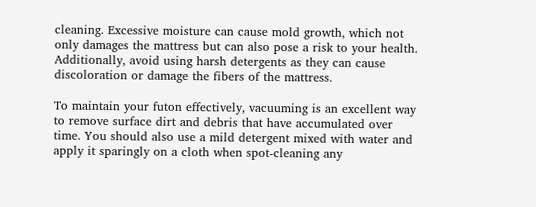cleaning. Excessive moisture can cause mold growth, which not only damages the mattress but can also pose a risk to your health. Additionally, avoid using harsh detergents as they can cause discoloration or damage the fibers of the mattress.

To maintain your futon effectively, vacuuming is an excellent way to remove surface dirt and debris that have accumulated over time. You should also use a mild detergent mixed with water and apply it sparingly on a cloth when spot-cleaning any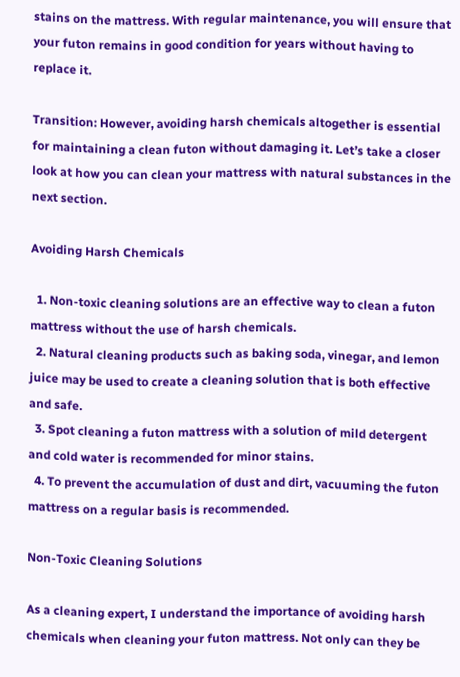stains on the mattress. With regular maintenance, you will ensure that your futon remains in good condition for years without having to replace it.

Transition: However, avoiding harsh chemicals altogether is essential for maintaining a clean futon without damaging it. Let’s take a closer look at how you can clean your mattress with natural substances in the next section.

Avoiding Harsh Chemicals

  1. Non-toxic cleaning solutions are an effective way to clean a futon mattress without the use of harsh chemicals.
  2. Natural cleaning products such as baking soda, vinegar, and lemon juice may be used to create a cleaning solution that is both effective and safe.
  3. Spot cleaning a futon mattress with a solution of mild detergent and cold water is recommended for minor stains.
  4. To prevent the accumulation of dust and dirt, vacuuming the futon mattress on a regular basis is recommended.

Non-Toxic Cleaning Solutions

As a cleaning expert, I understand the importance of avoiding harsh chemicals when cleaning your futon mattress. Not only can they be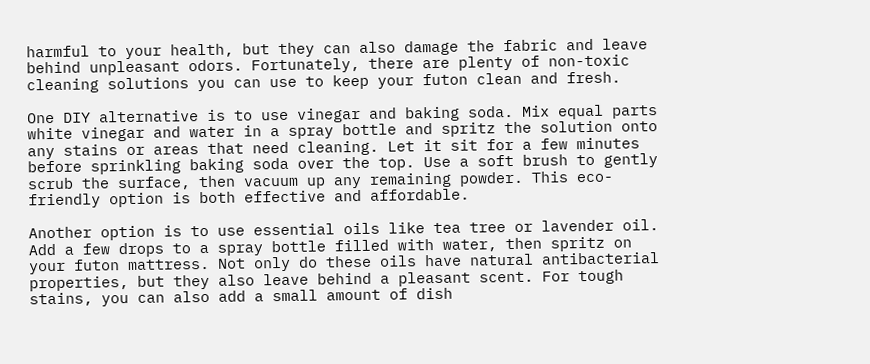harmful to your health, but they can also damage the fabric and leave behind unpleasant odors. Fortunately, there are plenty of non-toxic cleaning solutions you can use to keep your futon clean and fresh.

One DIY alternative is to use vinegar and baking soda. Mix equal parts white vinegar and water in a spray bottle and spritz the solution onto any stains or areas that need cleaning. Let it sit for a few minutes before sprinkling baking soda over the top. Use a soft brush to gently scrub the surface, then vacuum up any remaining powder. This eco-friendly option is both effective and affordable.

Another option is to use essential oils like tea tree or lavender oil. Add a few drops to a spray bottle filled with water, then spritz on your futon mattress. Not only do these oils have natural antibacterial properties, but they also leave behind a pleasant scent. For tough stains, you can also add a small amount of dish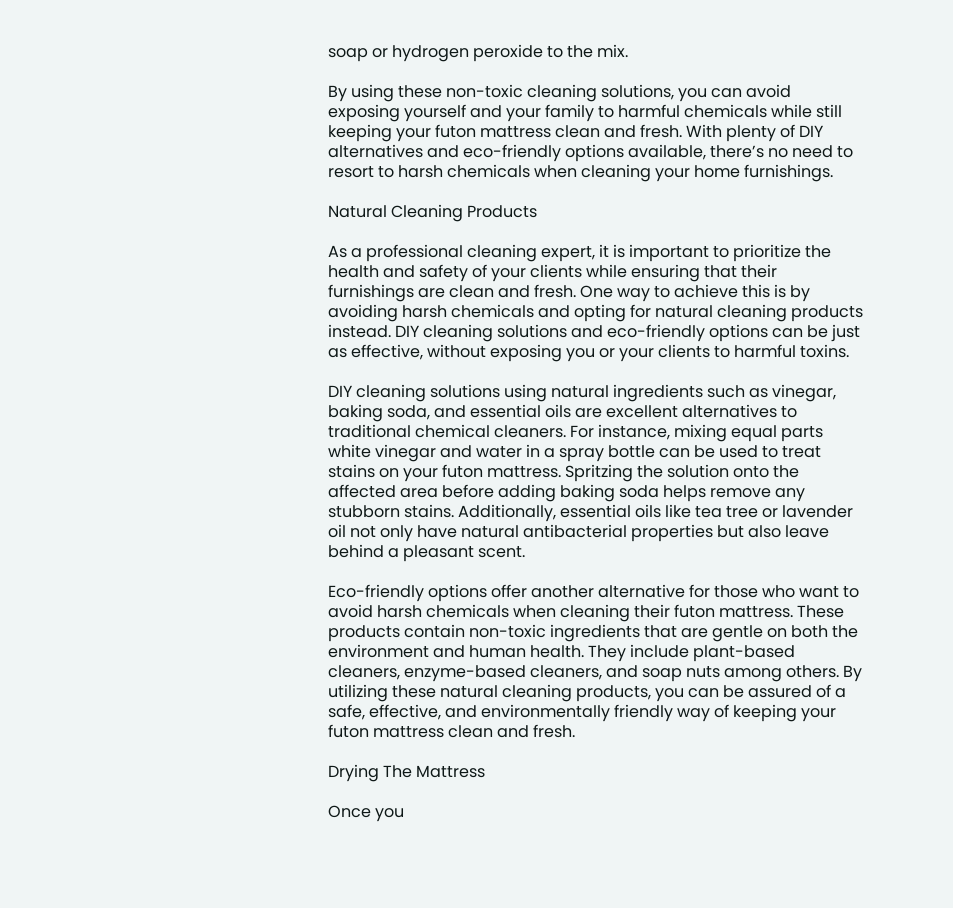soap or hydrogen peroxide to the mix.

By using these non-toxic cleaning solutions, you can avoid exposing yourself and your family to harmful chemicals while still keeping your futon mattress clean and fresh. With plenty of DIY alternatives and eco-friendly options available, there’s no need to resort to harsh chemicals when cleaning your home furnishings.

Natural Cleaning Products

As a professional cleaning expert, it is important to prioritize the health and safety of your clients while ensuring that their furnishings are clean and fresh. One way to achieve this is by avoiding harsh chemicals and opting for natural cleaning products instead. DIY cleaning solutions and eco-friendly options can be just as effective, without exposing you or your clients to harmful toxins.

DIY cleaning solutions using natural ingredients such as vinegar, baking soda, and essential oils are excellent alternatives to traditional chemical cleaners. For instance, mixing equal parts white vinegar and water in a spray bottle can be used to treat stains on your futon mattress. Spritzing the solution onto the affected area before adding baking soda helps remove any stubborn stains. Additionally, essential oils like tea tree or lavender oil not only have natural antibacterial properties but also leave behind a pleasant scent.

Eco-friendly options offer another alternative for those who want to avoid harsh chemicals when cleaning their futon mattress. These products contain non-toxic ingredients that are gentle on both the environment and human health. They include plant-based cleaners, enzyme-based cleaners, and soap nuts among others. By utilizing these natural cleaning products, you can be assured of a safe, effective, and environmentally friendly way of keeping your futon mattress clean and fresh.

Drying The Mattress

Once you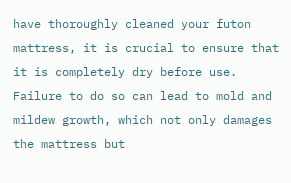have thoroughly cleaned your futon mattress, it is crucial to ensure that it is completely dry before use. Failure to do so can lead to mold and mildew growth, which not only damages the mattress but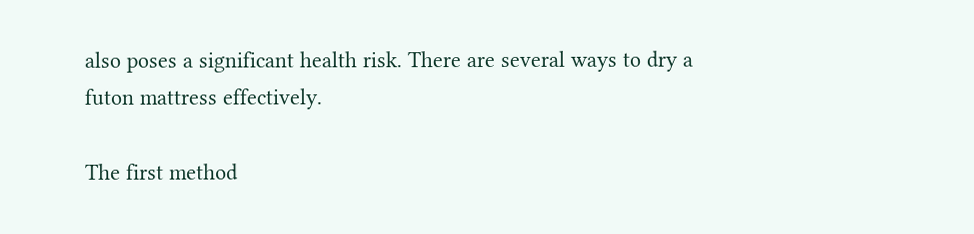also poses a significant health risk. There are several ways to dry a futon mattress effectively.

The first method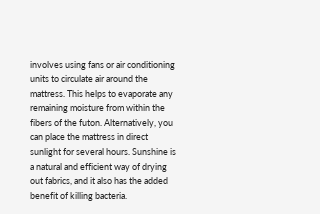involves using fans or air conditioning units to circulate air around the mattress. This helps to evaporate any remaining moisture from within the fibers of the futon. Alternatively, you can place the mattress in direct sunlight for several hours. Sunshine is a natural and efficient way of drying out fabrics, and it also has the added benefit of killing bacteria.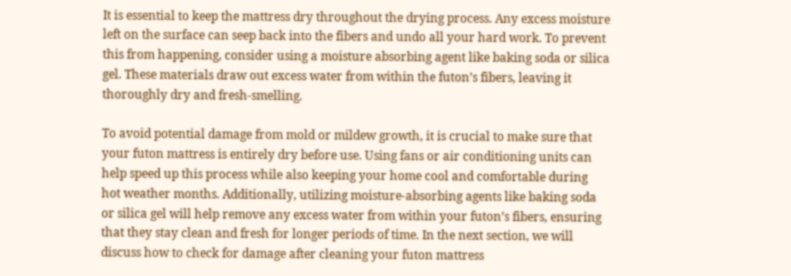It is essential to keep the mattress dry throughout the drying process. Any excess moisture left on the surface can seep back into the fibers and undo all your hard work. To prevent this from happening, consider using a moisture absorbing agent like baking soda or silica gel. These materials draw out excess water from within the futon’s fibers, leaving it thoroughly dry and fresh-smelling.

To avoid potential damage from mold or mildew growth, it is crucial to make sure that your futon mattress is entirely dry before use. Using fans or air conditioning units can help speed up this process while also keeping your home cool and comfortable during hot weather months. Additionally, utilizing moisture-absorbing agents like baking soda or silica gel will help remove any excess water from within your futon’s fibers, ensuring that they stay clean and fresh for longer periods of time. In the next section, we will discuss how to check for damage after cleaning your futon mattress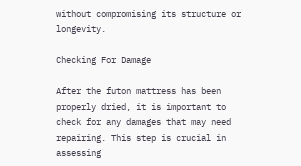without compromising its structure or longevity.

Checking For Damage

After the futon mattress has been properly dried, it is important to check for any damages that may need repairing. This step is crucial in assessing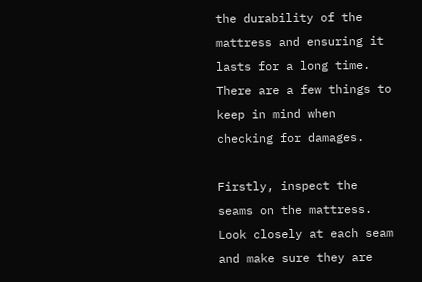the durability of the mattress and ensuring it lasts for a long time. There are a few things to keep in mind when checking for damages.

Firstly, inspect the seams on the mattress. Look closely at each seam and make sure they are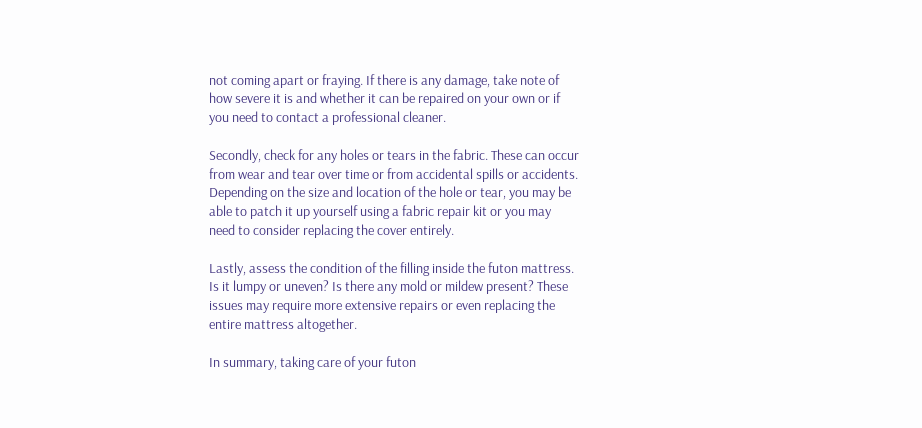not coming apart or fraying. If there is any damage, take note of how severe it is and whether it can be repaired on your own or if you need to contact a professional cleaner.

Secondly, check for any holes or tears in the fabric. These can occur from wear and tear over time or from accidental spills or accidents. Depending on the size and location of the hole or tear, you may be able to patch it up yourself using a fabric repair kit or you may need to consider replacing the cover entirely.

Lastly, assess the condition of the filling inside the futon mattress. Is it lumpy or uneven? Is there any mold or mildew present? These issues may require more extensive repairs or even replacing the entire mattress altogether.

In summary, taking care of your futon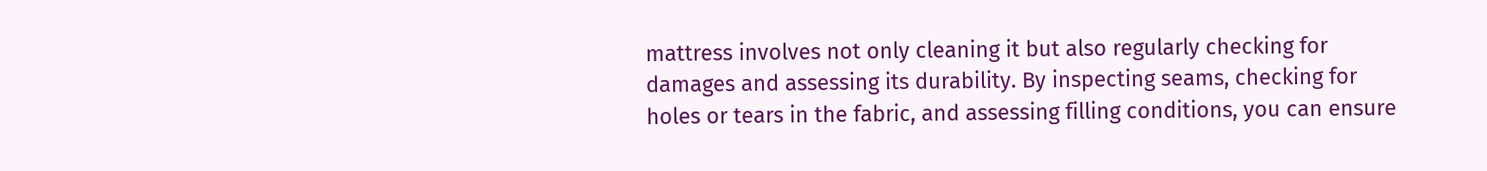mattress involves not only cleaning it but also regularly checking for damages and assessing its durability. By inspecting seams, checking for holes or tears in the fabric, and assessing filling conditions, you can ensure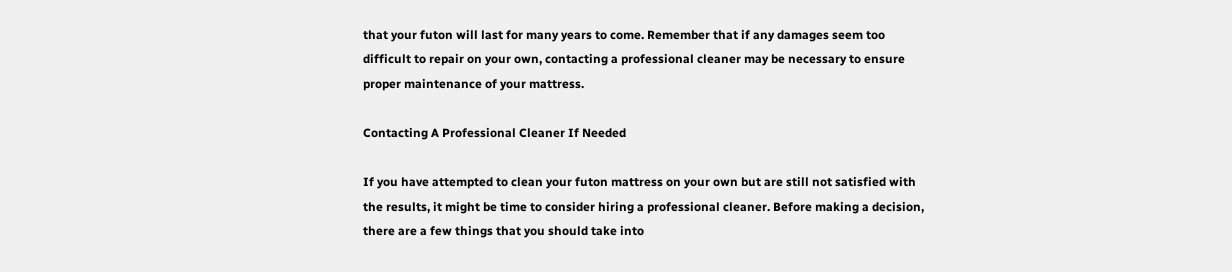that your futon will last for many years to come. Remember that if any damages seem too difficult to repair on your own, contacting a professional cleaner may be necessary to ensure proper maintenance of your mattress.

Contacting A Professional Cleaner If Needed

If you have attempted to clean your futon mattress on your own but are still not satisfied with the results, it might be time to consider hiring a professional cleaner. Before making a decision, there are a few things that you should take into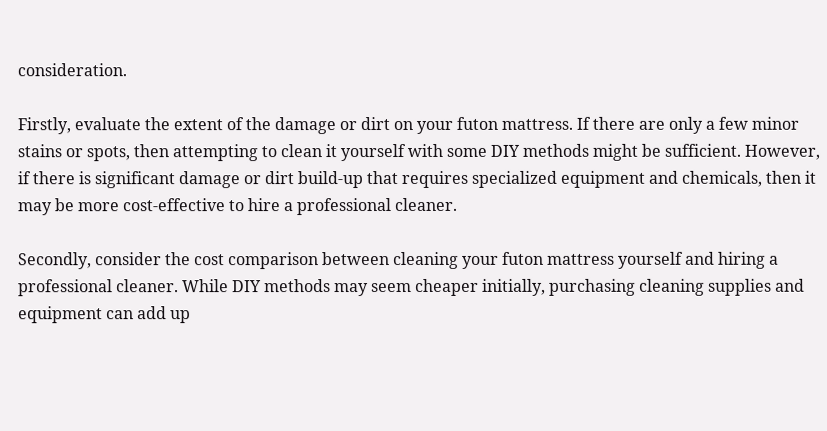consideration.

Firstly, evaluate the extent of the damage or dirt on your futon mattress. If there are only a few minor stains or spots, then attempting to clean it yourself with some DIY methods might be sufficient. However, if there is significant damage or dirt build-up that requires specialized equipment and chemicals, then it may be more cost-effective to hire a professional cleaner.

Secondly, consider the cost comparison between cleaning your futon mattress yourself and hiring a professional cleaner. While DIY methods may seem cheaper initially, purchasing cleaning supplies and equipment can add up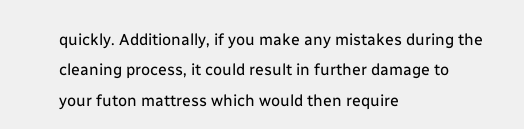quickly. Additionally, if you make any mistakes during the cleaning process, it could result in further damage to your futon mattress which would then require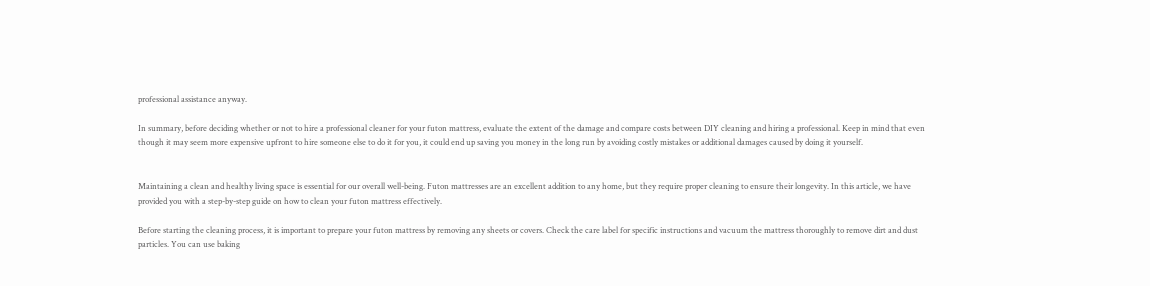professional assistance anyway.

In summary, before deciding whether or not to hire a professional cleaner for your futon mattress, evaluate the extent of the damage and compare costs between DIY cleaning and hiring a professional. Keep in mind that even though it may seem more expensive upfront to hire someone else to do it for you, it could end up saving you money in the long run by avoiding costly mistakes or additional damages caused by doing it yourself.


Maintaining a clean and healthy living space is essential for our overall well-being. Futon mattresses are an excellent addition to any home, but they require proper cleaning to ensure their longevity. In this article, we have provided you with a step-by-step guide on how to clean your futon mattress effectively.

Before starting the cleaning process, it is important to prepare your futon mattress by removing any sheets or covers. Check the care label for specific instructions and vacuum the mattress thoroughly to remove dirt and dust particles. You can use baking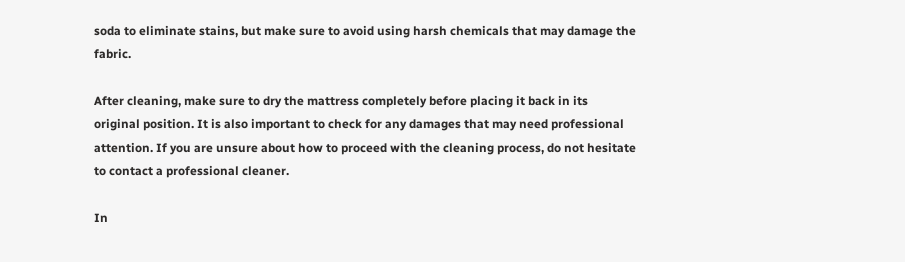soda to eliminate stains, but make sure to avoid using harsh chemicals that may damage the fabric.

After cleaning, make sure to dry the mattress completely before placing it back in its original position. It is also important to check for any damages that may need professional attention. If you are unsure about how to proceed with the cleaning process, do not hesitate to contact a professional cleaner.

In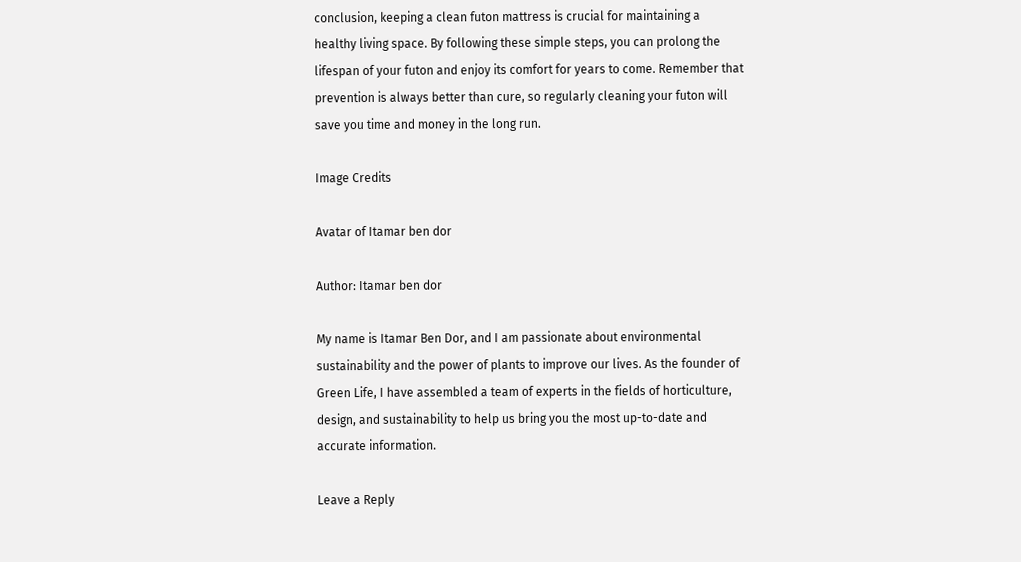conclusion, keeping a clean futon mattress is crucial for maintaining a healthy living space. By following these simple steps, you can prolong the lifespan of your futon and enjoy its comfort for years to come. Remember that prevention is always better than cure, so regularly cleaning your futon will save you time and money in the long run.

Image Credits

Avatar of Itamar ben dor

Author: Itamar ben dor

My name is Itamar Ben Dor, and I am passionate about environmental sustainability and the power of plants to improve our lives. As the founder of Green Life, I have assembled a team of experts in the fields of horticulture, design, and sustainability to help us bring you the most up-to-date and accurate information.

Leave a Reply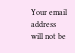Your email address will not be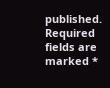published. Required fields are marked *